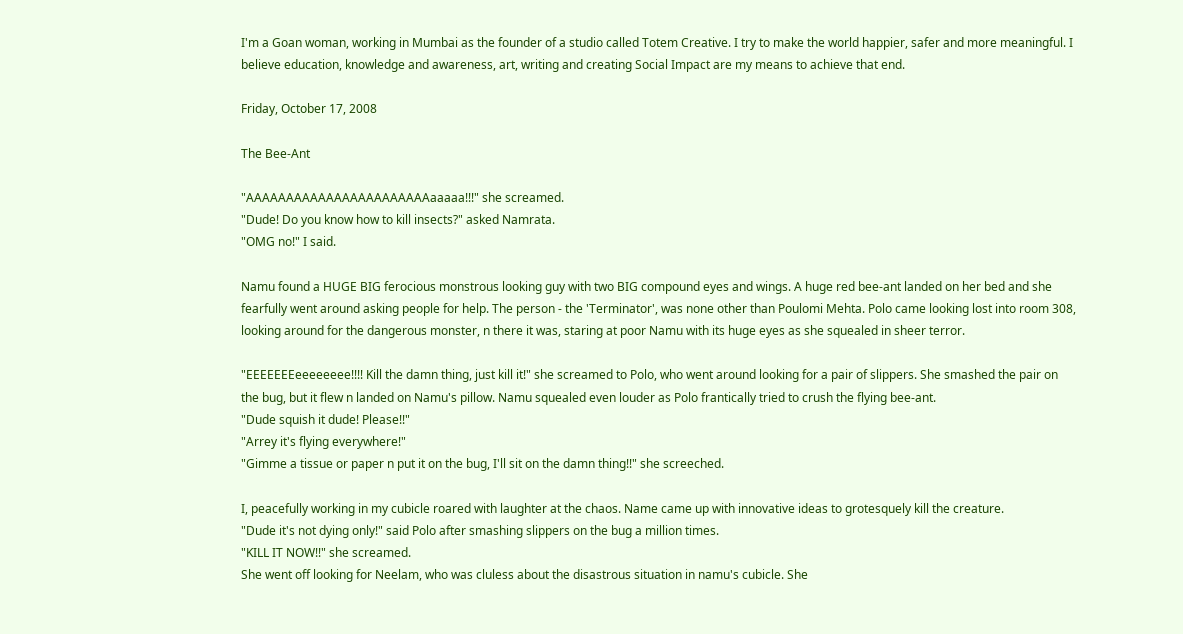I'm a Goan woman, working in Mumbai as the founder of a studio called Totem Creative. I try to make the world happier, safer and more meaningful. I believe education, knowledge and awareness, art, writing and creating Social Impact are my means to achieve that end.

Friday, October 17, 2008

The Bee-Ant

"AAAAAAAAAAAAAAAAAAAAAAAaaaaa!!!" she screamed.
"Dude! Do you know how to kill insects?" asked Namrata.
"OMG no!" I said.

Namu found a HUGE BIG ferocious monstrous looking guy with two BIG compound eyes and wings. A huge red bee-ant landed on her bed and she fearfully went around asking people for help. The person - the 'Terminator', was none other than Poulomi Mehta. Polo came looking lost into room 308, looking around for the dangerous monster, n there it was, staring at poor Namu with its huge eyes as she squealed in sheer terror.

"EEEEEEEeeeeeeee!!!! Kill the damn thing, just kill it!" she screamed to Polo, who went around looking for a pair of slippers. She smashed the pair on the bug, but it flew n landed on Namu's pillow. Namu squealed even louder as Polo frantically tried to crush the flying bee-ant.
"Dude squish it dude! Please!!"
"Arrey it's flying everywhere!"
"Gimme a tissue or paper n put it on the bug, I'll sit on the damn thing!!" she screeched.

I, peacefully working in my cubicle roared with laughter at the chaos. Name came up with innovative ideas to grotesquely kill the creature.
"Dude it's not dying only!" said Polo after smashing slippers on the bug a million times.
"KILL IT NOW!!" she screamed.
She went off looking for Neelam, who was cluless about the disastrous situation in namu's cubicle. She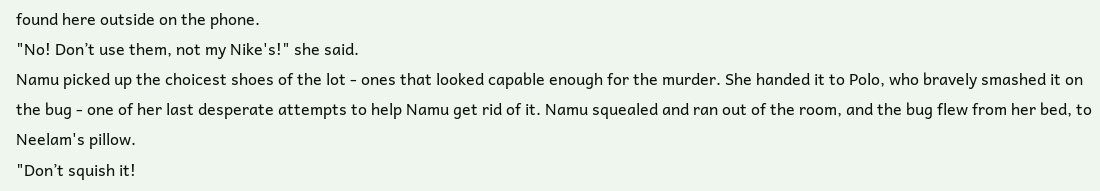found here outside on the phone.
"No! Don’t use them, not my Nike's!" she said.
Namu picked up the choicest shoes of the lot - ones that looked capable enough for the murder. She handed it to Polo, who bravely smashed it on the bug - one of her last desperate attempts to help Namu get rid of it. Namu squealed and ran out of the room, and the bug flew from her bed, to Neelam's pillow.
"Don’t squish it!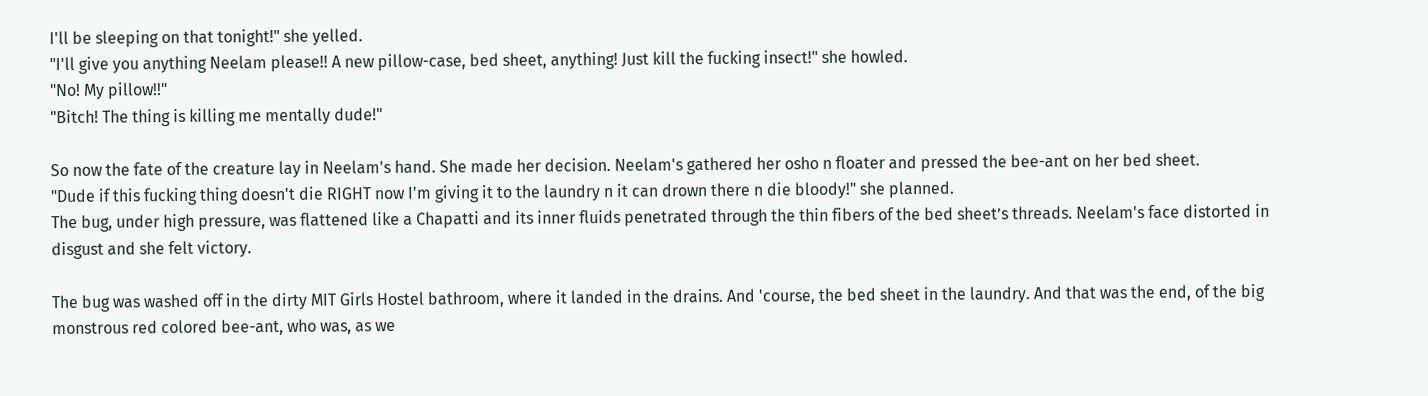I'll be sleeping on that tonight!" she yelled.
"I'll give you anything Neelam please!! A new pillow-case, bed sheet, anything! Just kill the fucking insect!" she howled.
"No! My pillow!!"
"Bitch! The thing is killing me mentally dude!"

So now the fate of the creature lay in Neelam's hand. She made her decision. Neelam's gathered her osho n floater and pressed the bee-ant on her bed sheet.
"Dude if this fucking thing doesn't die RIGHT now I'm giving it to the laundry n it can drown there n die bloody!" she planned.
The bug, under high pressure, was flattened like a Chapatti and its inner fluids penetrated through the thin fibers of the bed sheet’s threads. Neelam's face distorted in disgust and she felt victory.

The bug was washed off in the dirty MIT Girls Hostel bathroom, where it landed in the drains. And 'course, the bed sheet in the laundry. And that was the end, of the big monstrous red colored bee-ant, who was, as we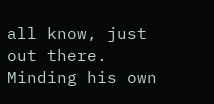all know, just out there. Minding his own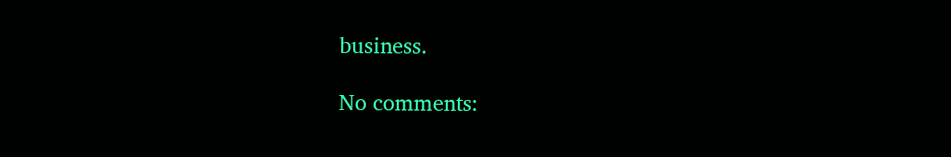business.

No comments: